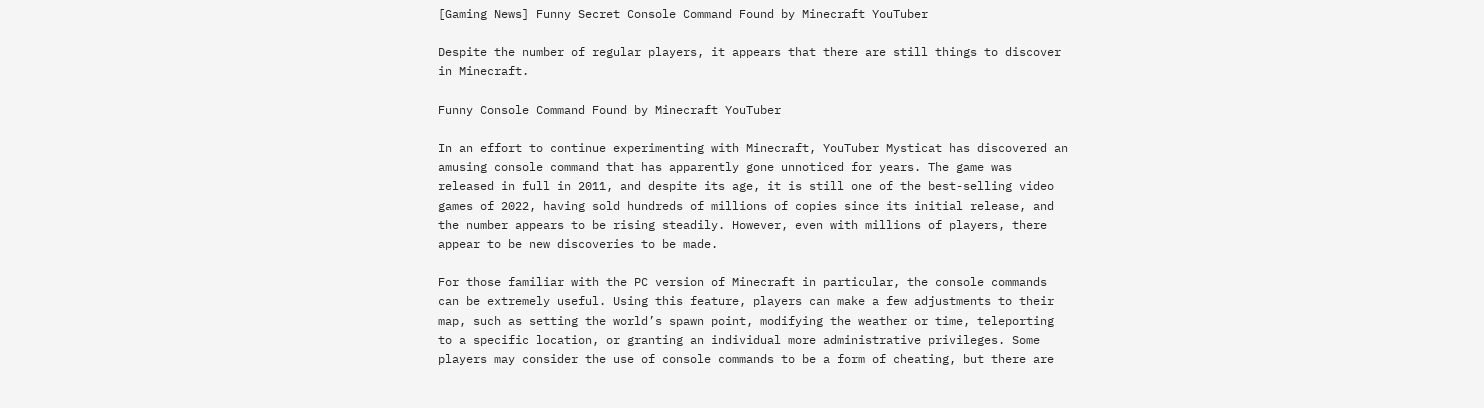[Gaming News] Funny Secret Console Command Found by Minecraft YouTuber

Despite the number of regular players, it appears that there are still things to discover in Minecraft.

Funny Console Command Found by Minecraft YouTuber

In an effort to continue experimenting with Minecraft, YouTuber Mysticat has discovered an amusing console command that has apparently gone unnoticed for years. The game was released in full in 2011, and despite its age, it is still one of the best-selling video games of 2022, having sold hundreds of millions of copies since its initial release, and the number appears to be rising steadily. However, even with millions of players, there appear to be new discoveries to be made.

For those familiar with the PC version of Minecraft in particular, the console commands can be extremely useful. Using this feature, players can make a few adjustments to their map, such as setting the world’s spawn point, modifying the weather or time, teleporting to a specific location, or granting an individual more administrative privileges. Some players may consider the use of console commands to be a form of cheating, but there are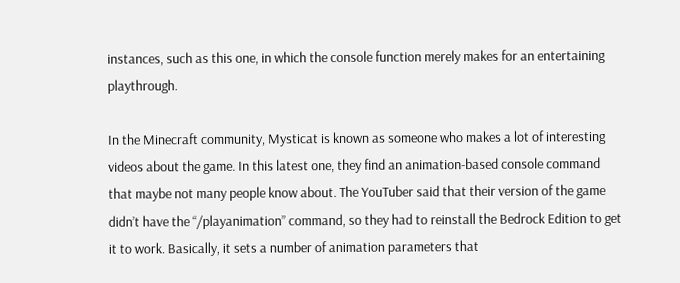instances, such as this one, in which the console function merely makes for an entertaining playthrough.

In the Minecraft community, Mysticat is known as someone who makes a lot of interesting videos about the game. In this latest one, they find an animation-based console command that maybe not many people know about. The YouTuber said that their version of the game didn’t have the “/playanimation” command, so they had to reinstall the Bedrock Edition to get it to work. Basically, it sets a number of animation parameters that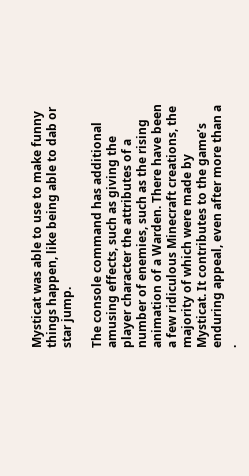Mysticat was able to use to make funny things happen, like being able to dab or star jump.

The console command has additional amusing effects, such as giving the player character the attributes of a number of enemies, such as the rising animation of a Warden. There have been a few ridiculous Minecraft creations, the majority of which were made by Mysticat. It contributes to the game’s enduring appeal, even after more than a .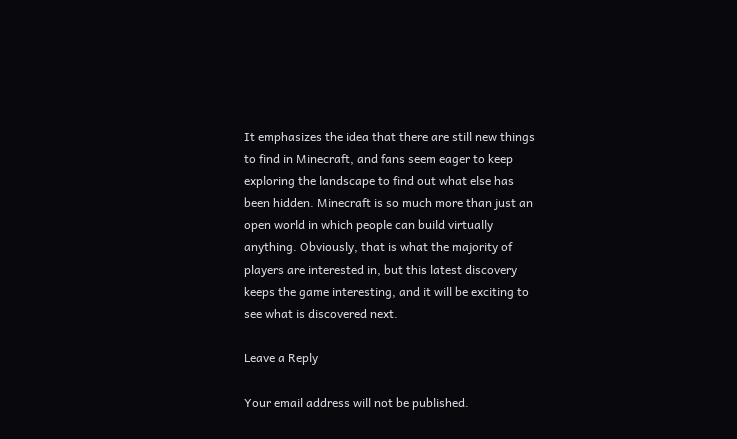It emphasizes the idea that there are still new things to find in Minecraft, and fans seem eager to keep exploring the landscape to find out what else has been hidden. Minecraft is so much more than just an open world in which people can build virtually anything. Obviously, that is what the majority of players are interested in, but this latest discovery keeps the game interesting, and it will be exciting to see what is discovered next.

Leave a Reply

Your email address will not be published.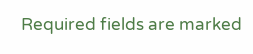Required fields are marked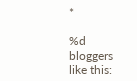*

%d bloggers like this: